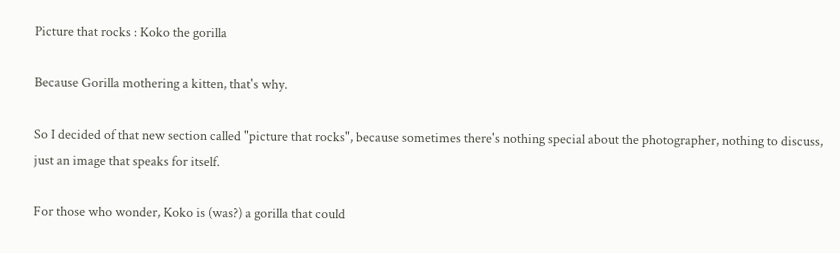Picture that rocks : Koko the gorilla

Because Gorilla mothering a kitten, that's why.

So I decided of that new section called "picture that rocks", because sometimes there's nothing special about the photographer, nothing to discuss, just an image that speaks for itself.

For those who wonder, Koko is (was?) a gorilla that could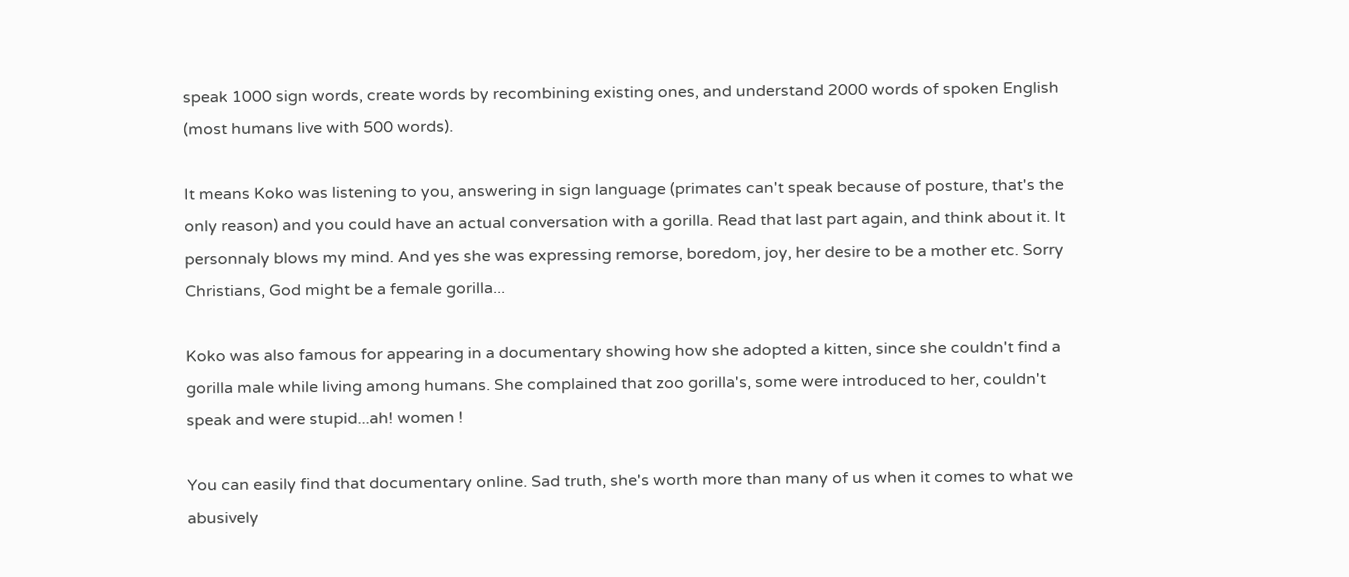speak 1000 sign words, create words by recombining existing ones, and understand 2000 words of spoken English (most humans live with 500 words).

It means Koko was listening to you, answering in sign language (primates can't speak because of posture, that's the only reason) and you could have an actual conversation with a gorilla. Read that last part again, and think about it. It personnaly blows my mind. And yes she was expressing remorse, boredom, joy, her desire to be a mother etc. Sorry Christians, God might be a female gorilla...

Koko was also famous for appearing in a documentary showing how she adopted a kitten, since she couldn't find a gorilla male while living among humans. She complained that zoo gorilla's, some were introduced to her, couldn't speak and were stupid...ah! women !

You can easily find that documentary online. Sad truth, she's worth more than many of us when it comes to what we abusively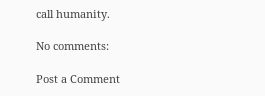call humanity.

No comments:

Post a Comment